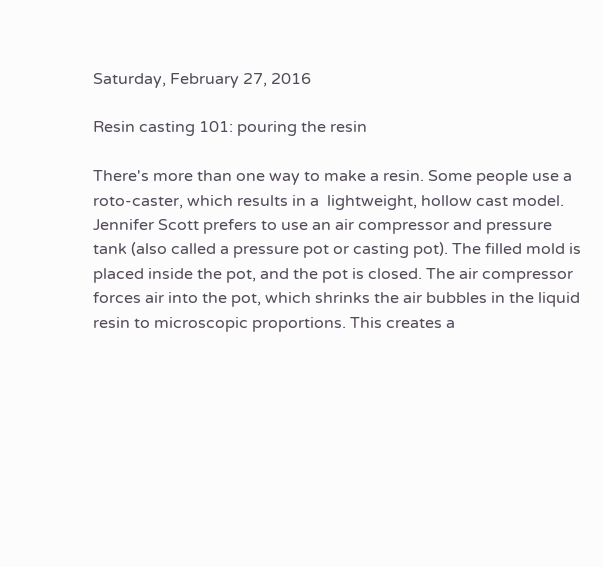Saturday, February 27, 2016

Resin casting 101: pouring the resin

There's more than one way to make a resin. Some people use a roto-caster, which results in a  lightweight, hollow cast model. Jennifer Scott prefers to use an air compressor and pressure tank (also called a pressure pot or casting pot). The filled mold is placed inside the pot, and the pot is closed. The air compressor forces air into the pot, which shrinks the air bubbles in the liquid resin to microscopic proportions. This creates a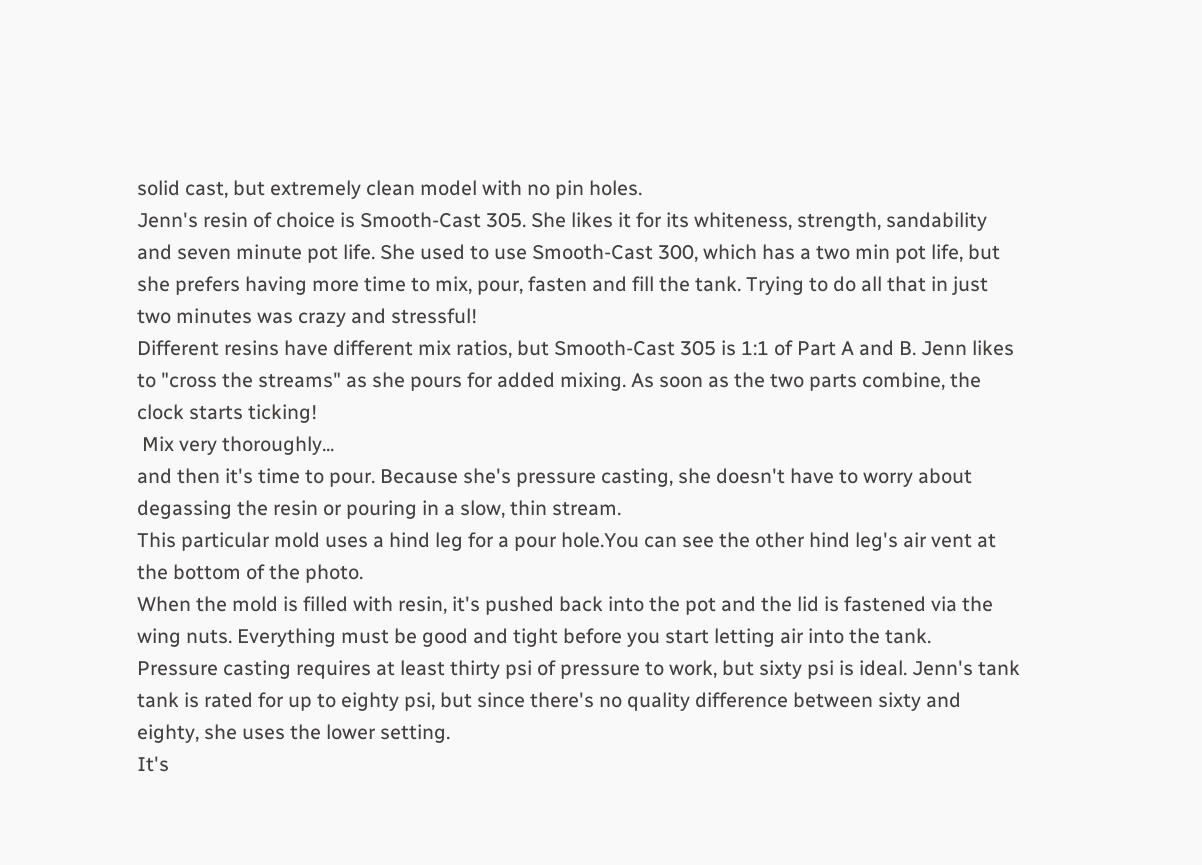solid cast, but extremely clean model with no pin holes.
Jenn's resin of choice is Smooth-Cast 305. She likes it for its whiteness, strength, sandability and seven minute pot life. She used to use Smooth-Cast 300, which has a two min pot life, but she prefers having more time to mix, pour, fasten and fill the tank. Trying to do all that in just two minutes was crazy and stressful!
Different resins have different mix ratios, but Smooth-Cast 305 is 1:1 of Part A and B. Jenn likes to "cross the streams" as she pours for added mixing. As soon as the two parts combine, the clock starts ticking!
 Mix very thoroughly...
and then it's time to pour. Because she's pressure casting, she doesn't have to worry about degassing the resin or pouring in a slow, thin stream.
This particular mold uses a hind leg for a pour hole.You can see the other hind leg's air vent at the bottom of the photo.
When the mold is filled with resin, it's pushed back into the pot and the lid is fastened via the wing nuts. Everything must be good and tight before you start letting air into the tank.
Pressure casting requires at least thirty psi of pressure to work, but sixty psi is ideal. Jenn's tank tank is rated for up to eighty psi, but since there's no quality difference between sixty and eighty, she uses the lower setting.
It's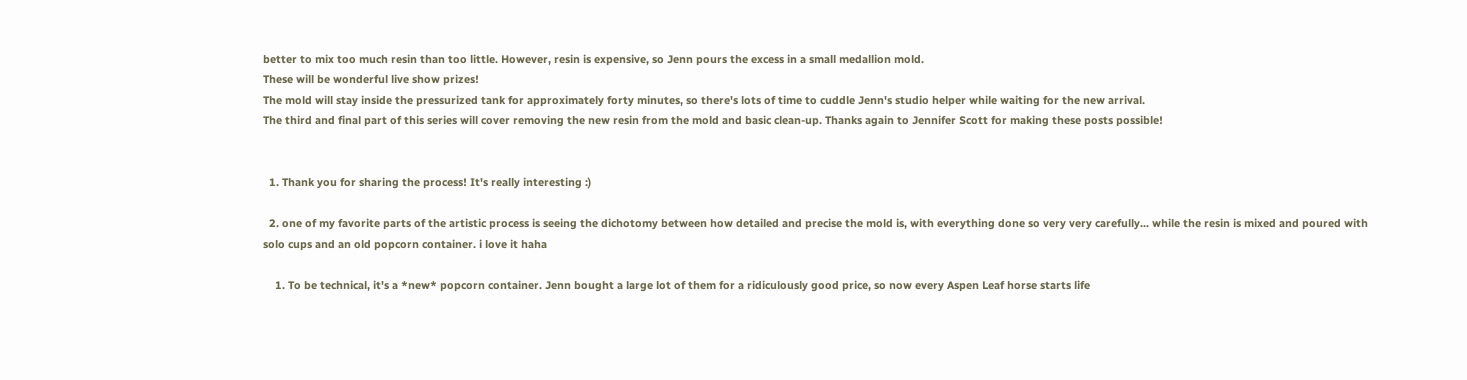better to mix too much resin than too little. However, resin is expensive, so Jenn pours the excess in a small medallion mold.
These will be wonderful live show prizes!
The mold will stay inside the pressurized tank for approximately forty minutes, so there's lots of time to cuddle Jenn's studio helper while waiting for the new arrival.
The third and final part of this series will cover removing the new resin from the mold and basic clean-up. Thanks again to Jennifer Scott for making these posts possible!


  1. Thank you for sharing the process! It's really interesting :)

  2. one of my favorite parts of the artistic process is seeing the dichotomy between how detailed and precise the mold is, with everything done so very very carefully... while the resin is mixed and poured with solo cups and an old popcorn container. i love it haha

    1. To be technical, it's a *new* popcorn container. Jenn bought a large lot of them for a ridiculously good price, so now every Aspen Leaf horse starts life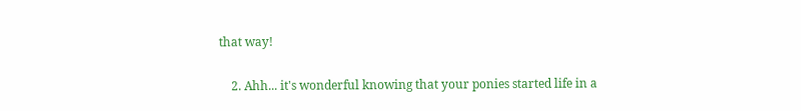that way!

    2. Ahh... it's wonderful knowing that your ponies started life in a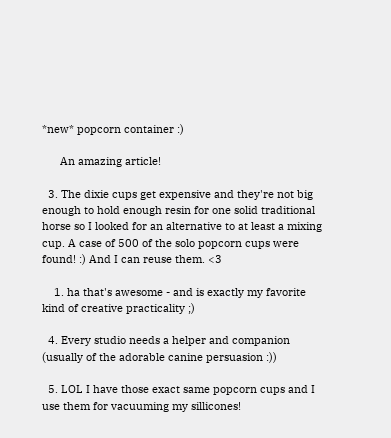*new* popcorn container :)

      An amazing article!

  3. The dixie cups get expensive and they're not big enough to hold enough resin for one solid traditional horse so I looked for an alternative to at least a mixing cup. A case of 500 of the solo popcorn cups were found! :) And I can reuse them. <3

    1. ha that's awesome - and is exactly my favorite kind of creative practicality ;)

  4. Every studio needs a helper and companion (usually of the adorable canine persuasion :))

  5. LOL I have those exact same popcorn cups and I use them for vacuuming my sillicones!